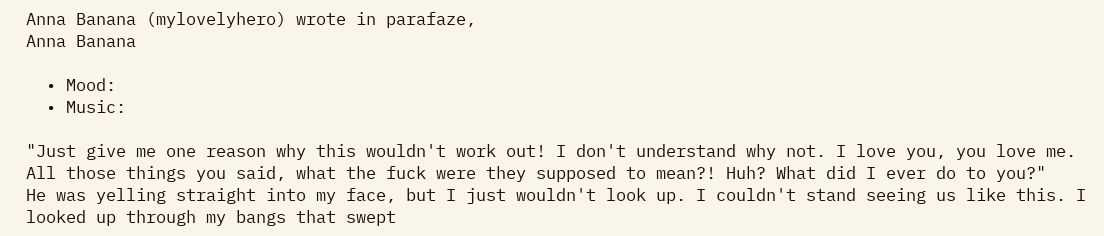Anna Banana (mylovelyhero) wrote in parafaze,
Anna Banana

  • Mood:
  • Music:

"Just give me one reason why this wouldn't work out! I don't understand why not. I love you, you love me. All those things you said, what the fuck were they supposed to mean?! Huh? What did I ever do to you?"
He was yelling straight into my face, but I just wouldn't look up. I couldn't stand seeing us like this. I looked up through my bangs that swept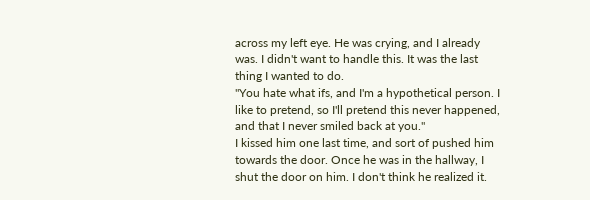across my left eye. He was crying, and I already was. I didn't want to handle this. It was the last thing I wanted to do.
"You hate what ifs, and I'm a hypothetical person. I like to pretend, so I'll pretend this never happened, and that I never smiled back at you."
I kissed him one last time, and sort of pushed him towards the door. Once he was in the hallway, I shut the door on him. I don't think he realized it.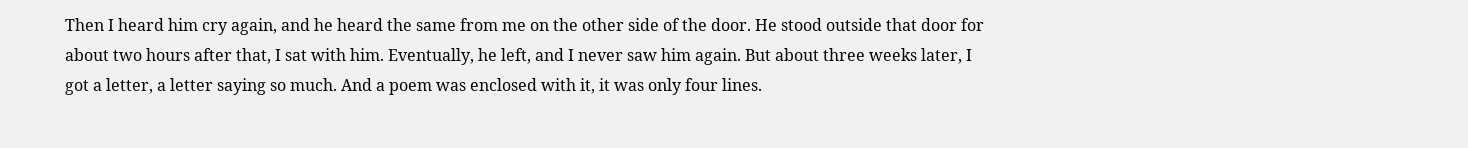Then I heard him cry again, and he heard the same from me on the other side of the door. He stood outside that door for about two hours after that, I sat with him. Eventually, he left, and I never saw him again. But about three weeks later, I got a letter, a letter saying so much. And a poem was enclosed with it, it was only four lines.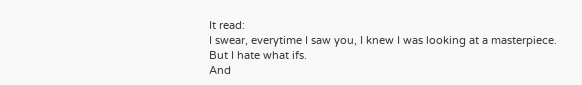It read:
I swear, everytime I saw you, I knew I was looking at a masterpiece.
But I hate what ifs.
And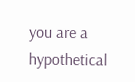you are a hypothetical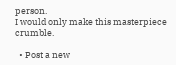person.
I would only make this masterpiece crumble.

  • Post a new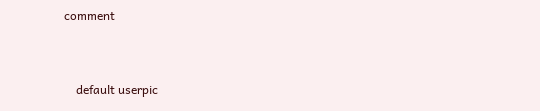comment


    default userpic